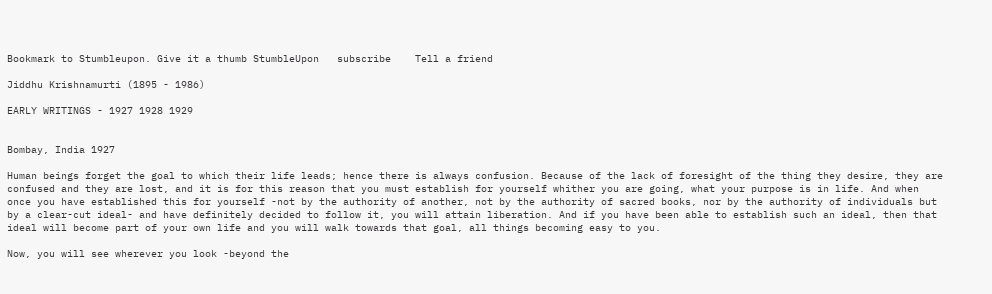Bookmark to Stumbleupon. Give it a thumb StumbleUpon   subscribe    Tell a friend

Jiddhu Krishnamurti (1895 - 1986)

EARLY WRITINGS - 1927 1928 1929


Bombay, India 1927

Human beings forget the goal to which their life leads; hence there is always confusion. Because of the lack of foresight of the thing they desire, they are confused and they are lost, and it is for this reason that you must establish for yourself whither you are going, what your purpose is in life. And when once you have established this for yourself -not by the authority of another, not by the authority of sacred books, nor by the authority of individuals but by a clear-cut ideal- and have definitely decided to follow it, you will attain liberation. And if you have been able to establish such an ideal, then that ideal will become part of your own life and you will walk towards that goal, all things becoming easy to you.

Now, you will see wherever you look -beyond the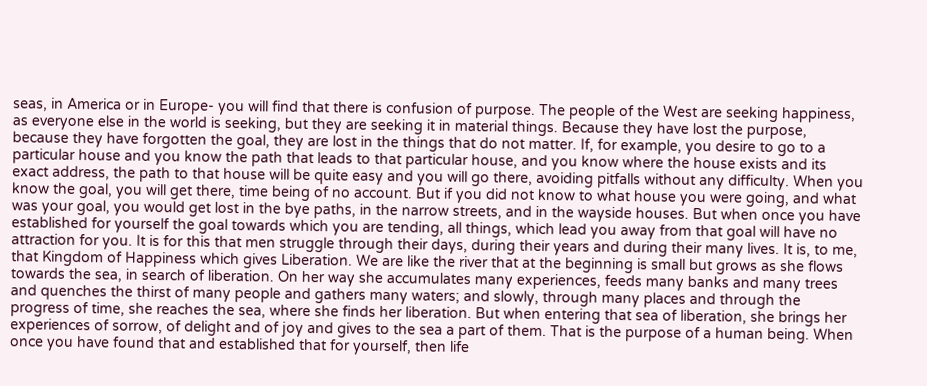seas, in America or in Europe- you will find that there is confusion of purpose. The people of the West are seeking happiness, as everyone else in the world is seeking, but they are seeking it in material things. Because they have lost the purpose, because they have forgotten the goal, they are lost in the things that do not matter. If, for example, you desire to go to a particular house and you know the path that leads to that particular house, and you know where the house exists and its exact address, the path to that house will be quite easy and you will go there, avoiding pitfalls without any difficulty. When you know the goal, you will get there, time being of no account. But if you did not know to what house you were going, and what was your goal, you would get lost in the bye paths, in the narrow streets, and in the wayside houses. But when once you have established for yourself the goal towards which you are tending, all things, which lead you away from that goal will have no attraction for you. It is for this that men struggle through their days, during their years and during their many lives. It is, to me, that Kingdom of Happiness which gives Liberation. We are like the river that at the beginning is small but grows as she flows towards the sea, in search of liberation. On her way she accumulates many experiences, feeds many banks and many trees and quenches the thirst of many people and gathers many waters; and slowly, through many places and through the progress of time, she reaches the sea, where she finds her liberation. But when entering that sea of liberation, she brings her experiences of sorrow, of delight and of joy and gives to the sea a part of them. That is the purpose of a human being. When once you have found that and established that for yourself, then life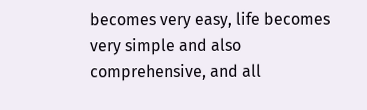becomes very easy, life becomes very simple and also comprehensive, and all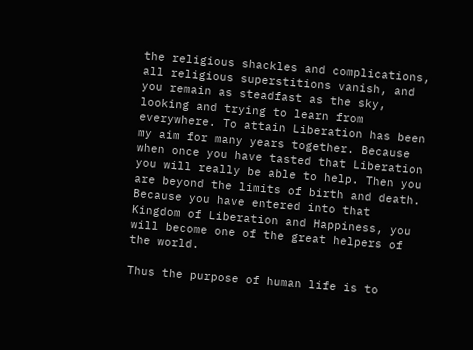the religious shackles and complications, all religious superstitions vanish, and you remain as steadfast as the sky, looking and trying to learn from everywhere. To attain Liberation has been my aim for many years together. Because when once you have tasted that Liberation you will really be able to help. Then you are beyond the limits of birth and death. Because you have entered into that Kingdom of Liberation and Happiness, you will become one of the great helpers of the world.

Thus the purpose of human life is to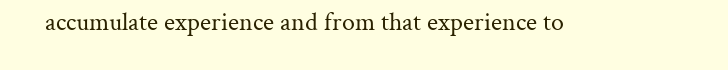accumulate experience and from that experience to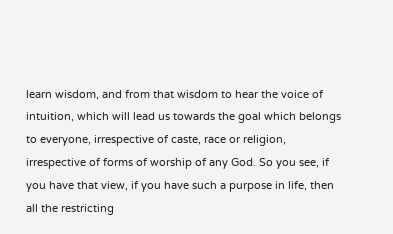learn wisdom, and from that wisdom to hear the voice of intuition, which will lead us towards the goal which belongs to everyone, irrespective of caste, race or religion, irrespective of forms of worship of any God. So you see, if you have that view, if you have such a purpose in life, then all the restricting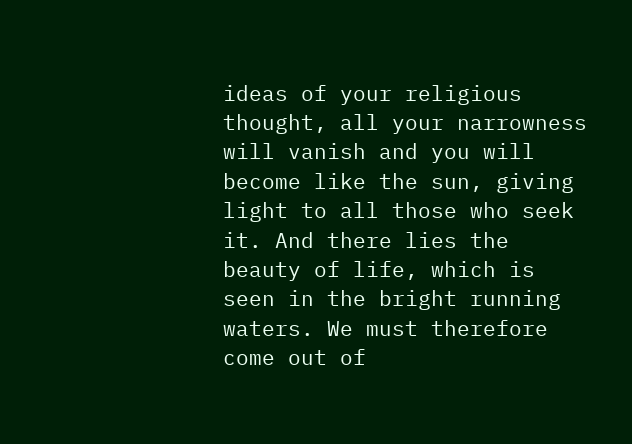ideas of your religious thought, all your narrowness will vanish and you will become like the sun, giving light to all those who seek it. And there lies the beauty of life, which is seen in the bright running waters. We must therefore come out of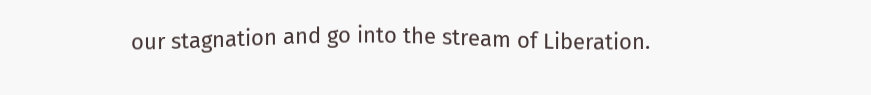our stagnation and go into the stream of Liberation.